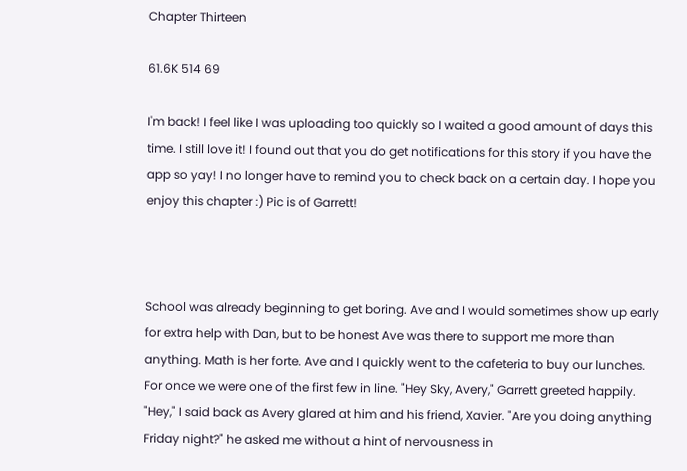Chapter Thirteen

61.6K 514 69

I'm back! I feel like I was uploading too quickly so I waited a good amount of days this time. I still love it! I found out that you do get notifications for this story if you have the app so yay! I no longer have to remind you to check back on a certain day. I hope you enjoy this chapter :) Pic is of Garrett!



School was already beginning to get boring. Ave and I would sometimes show up early for extra help with Dan, but to be honest Ave was there to support me more than anything. Math is her forte. Ave and I quickly went to the cafeteria to buy our lunches. For once we were one of the first few in line. "Hey Sky, Avery," Garrett greeted happily. "Hey," I said back as Avery glared at him and his friend, Xavier. "Are you doing anything Friday night?" he asked me without a hint of nervousness in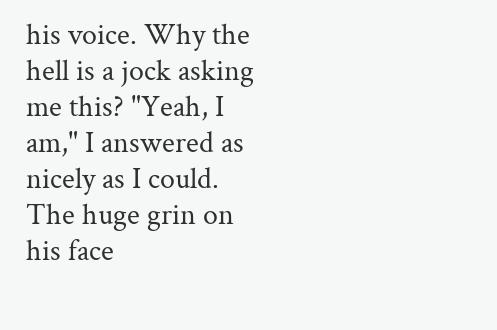his voice. Why the hell is a jock asking me this? "Yeah, I am," I answered as nicely as I could. The huge grin on his face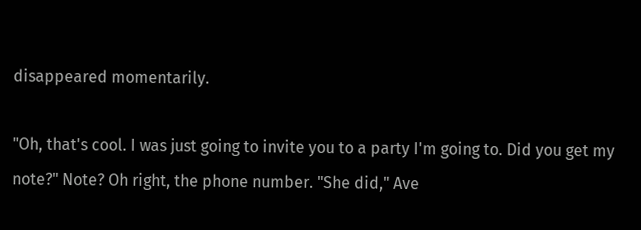disappeared momentarily.

"Oh, that's cool. I was just going to invite you to a party I'm going to. Did you get my note?" Note? Oh right, the phone number. "She did," Ave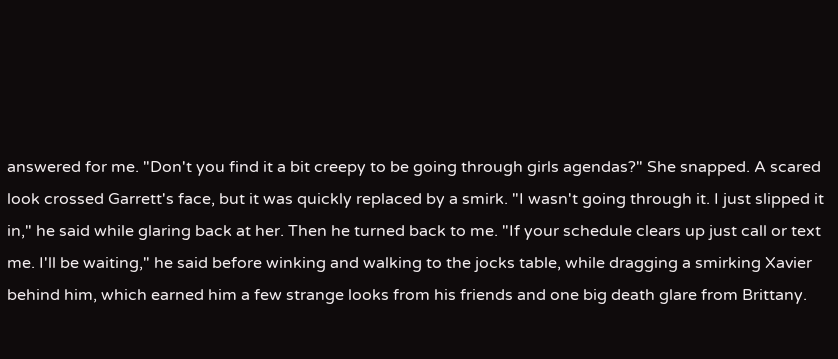answered for me. "Don't you find it a bit creepy to be going through girls agendas?" She snapped. A scared look crossed Garrett's face, but it was quickly replaced by a smirk. "I wasn't going through it. I just slipped it in," he said while glaring back at her. Then he turned back to me. "If your schedule clears up just call or text me. I'll be waiting," he said before winking and walking to the jocks table, while dragging a smirking Xavier behind him, which earned him a few strange looks from his friends and one big death glare from Brittany.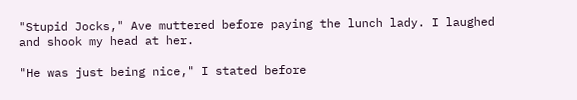"Stupid Jocks," Ave muttered before paying the lunch lady. I laughed and shook my head at her.

"He was just being nice," I stated before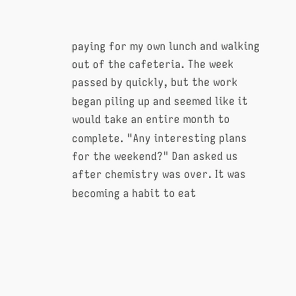paying for my own lunch and walking out of the cafeteria. The week passed by quickly, but the work began piling up and seemed like it would take an entire month to complete. "Any interesting plans for the weekend?" Dan asked us after chemistry was over. It was becoming a habit to eat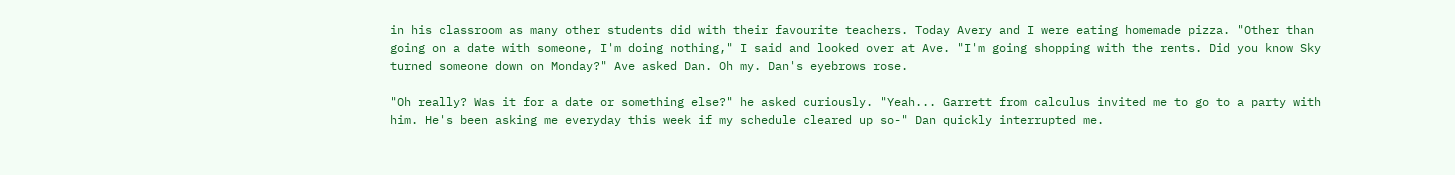in his classroom as many other students did with their favourite teachers. Today Avery and I were eating homemade pizza. "Other than going on a date with someone, I'm doing nothing," I said and looked over at Ave. "I'm going shopping with the rents. Did you know Sky turned someone down on Monday?" Ave asked Dan. Oh my. Dan's eyebrows rose.

"Oh really? Was it for a date or something else?" he asked curiously. "Yeah... Garrett from calculus invited me to go to a party with him. He's been asking me everyday this week if my schedule cleared up so-" Dan quickly interrupted me.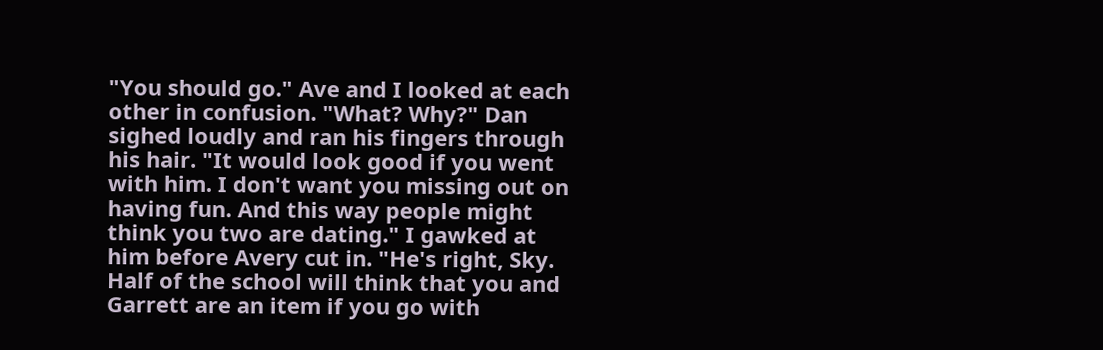"You should go." Ave and I looked at each other in confusion. "What? Why?" Dan sighed loudly and ran his fingers through his hair. "It would look good if you went with him. I don't want you missing out on having fun. And this way people might think you two are dating." I gawked at him before Avery cut in. "He's right, Sky. Half of the school will think that you and Garrett are an item if you go with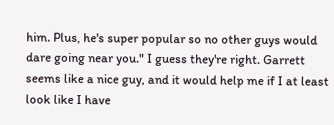him. Plus, he's super popular so no other guys would dare going near you." I guess they're right. Garrett seems like a nice guy, and it would help me if I at least look like I have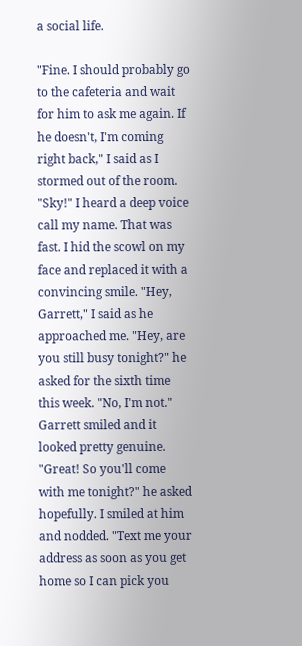a social life.

"Fine. I should probably go to the cafeteria and wait for him to ask me again. If he doesn't, I'm coming right back," I said as I stormed out of the room. "Sky!" I heard a deep voice call my name. That was fast. I hid the scowl on my face and replaced it with a convincing smile. "Hey, Garrett," I said as he approached me. "Hey, are you still busy tonight?" he asked for the sixth time this week. "No, I'm not." Garrett smiled and it looked pretty genuine. "Great! So you'll come with me tonight?" he asked hopefully. I smiled at him and nodded. "Text me your address as soon as you get home so I can pick you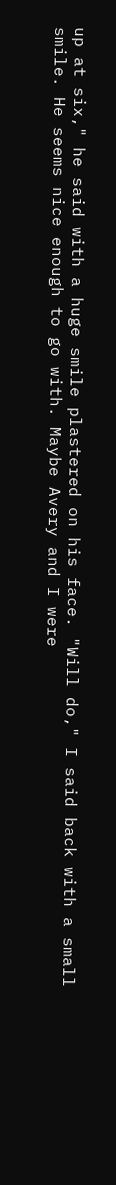up at six," he said with a huge smile plastered on his face. "Will do," I said back with a small smile. He seems nice enough to go with. Maybe Avery and I were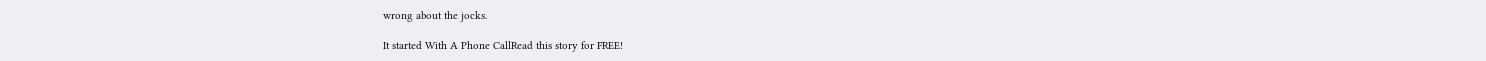wrong about the jocks.

It started With A Phone CallRead this story for FREE!